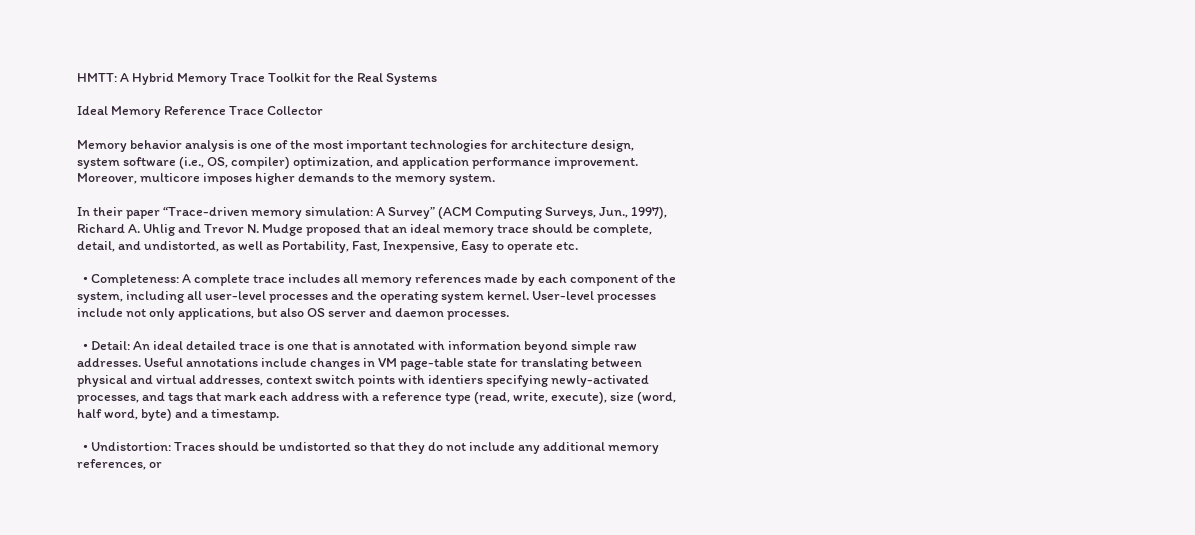HMTT: A Hybrid Memory Trace Toolkit for the Real Systems

Ideal Memory Reference Trace Collector

Memory behavior analysis is one of the most important technologies for architecture design, system software (i.e., OS, compiler) optimization, and application performance improvement. Moreover, multicore imposes higher demands to the memory system.

In their paper “Trace-driven memory simulation: A Survey” (ACM Computing Surveys, Jun., 1997), Richard A. Uhlig and Trevor N. Mudge proposed that an ideal memory trace should be complete, detail, and undistorted, as well as Portability, Fast, Inexpensive, Easy to operate etc.

  • Completeness: A complete trace includes all memory references made by each component of the system, including all user-level processes and the operating system kernel. User-level processes include not only applications, but also OS server and daemon processes.

  • Detail: An ideal detailed trace is one that is annotated with information beyond simple raw addresses. Useful annotations include changes in VM page-table state for translating between physical and virtual addresses, context switch points with identiers specifying newly-activated processes, and tags that mark each address with a reference type (read, write, execute), size (word, half word, byte) and a timestamp.

  • Undistortion: Traces should be undistorted so that they do not include any additional memory references, or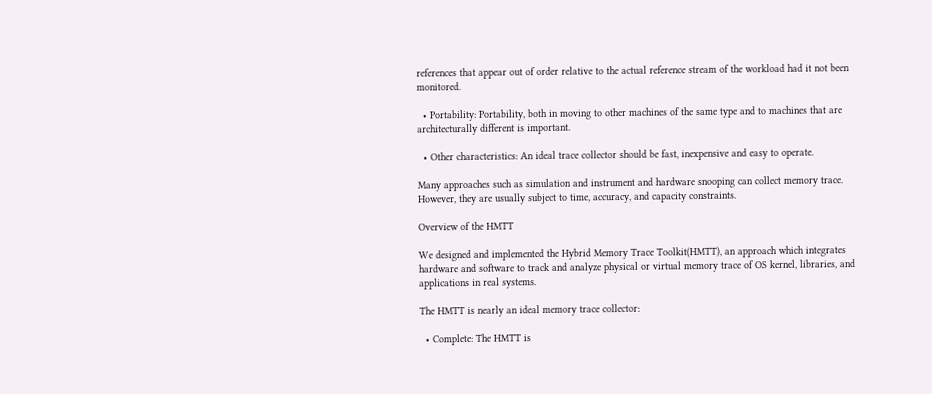references that appear out of order relative to the actual reference stream of the workload had it not been monitored.

  • Portability: Portability, both in moving to other machines of the same type and to machines that are architecturally different is important.

  • Other characteristics: An ideal trace collector should be fast, inexpensive and easy to operate.

Many approaches such as simulation and instrument and hardware snooping can collect memory trace. However, they are usually subject to time, accuracy, and capacity constraints.

Overview of the HMTT

We designed and implemented the Hybrid Memory Trace Toolkit(HMTT), an approach which integrates hardware and software to track and analyze physical or virtual memory trace of OS kernel, libraries, and applications in real systems.

The HMTT is nearly an ideal memory trace collector:

  • Complete: The HMTT is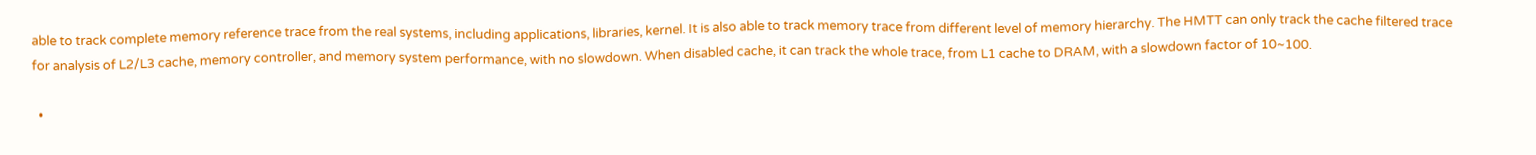able to track complete memory reference trace from the real systems, including applications, libraries, kernel. It is also able to track memory trace from different level of memory hierarchy. The HMTT can only track the cache filtered trace for analysis of L2/L3 cache, memory controller, and memory system performance, with no slowdown. When disabled cache, it can track the whole trace, from L1 cache to DRAM, with a slowdown factor of 10~100.

  •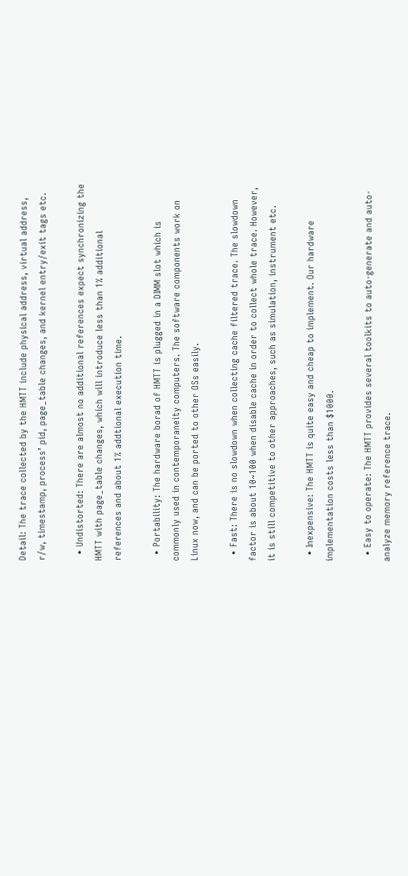Detail: The trace collected by the HMTT include physical address, virtual address, r/w, timestamp, process’ pid, page_table changes, and kernel entry/exit tags etc.

  • Undistorted: There are almost no additional references expect synchronizing the HMTT with page_table changes, which will introduce less than 1% additional references and about 1% addtional execution time.

  • Portability: The hardware borad of HMTT is plugged in a DIMM slot which is commonly used in contemporaneity computers. The software components work on Linux now, and can be ported to other OSs easily.

  • Fast: There is no slowdown when collecting cache filtered trace. The slowdown factor is about 10~100 when disable cache in order to collect whole trace. However, it is still competitive to other approaches, such as simulation, instrument etc.

  • Inexpensive: The HMTT is quite easy and cheap to implement. Our hardware implementation costs less than $1000.

  • Easy to operate: The HMTT provides several toolkits to auto-generate and auto-analyze memory reference trace.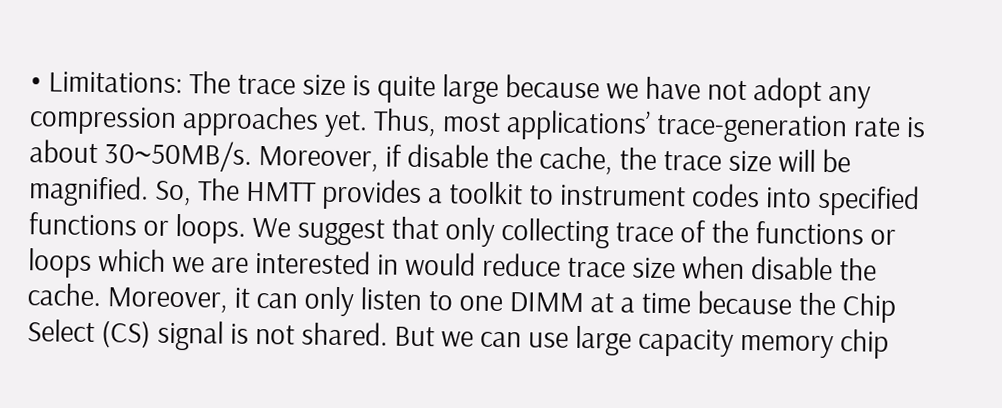• Limitations: The trace size is quite large because we have not adopt any compression approaches yet. Thus, most applications’ trace-generation rate is about 30~50MB/s. Moreover, if disable the cache, the trace size will be magnified. So, The HMTT provides a toolkit to instrument codes into specified functions or loops. We suggest that only collecting trace of the functions or loops which we are interested in would reduce trace size when disable the cache. Moreover, it can only listen to one DIMM at a time because the Chip Select (CS) signal is not shared. But we can use large capacity memory chip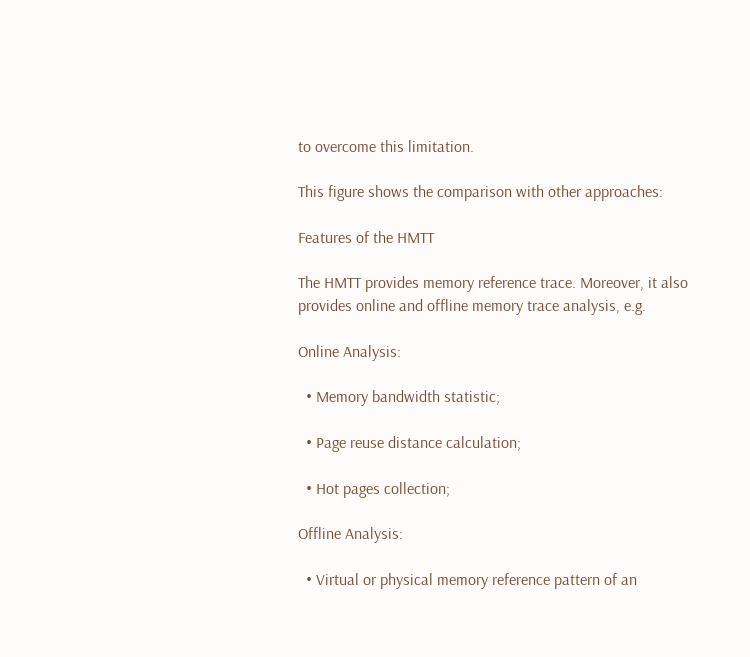to overcome this limitation.

This figure shows the comparison with other approaches:

Features of the HMTT

The HMTT provides memory reference trace. Moreover, it also provides online and offline memory trace analysis, e.g.

Online Analysis:

  • Memory bandwidth statistic;

  • Page reuse distance calculation;

  • Hot pages collection;

Offline Analysis:

  • Virtual or physical memory reference pattern of an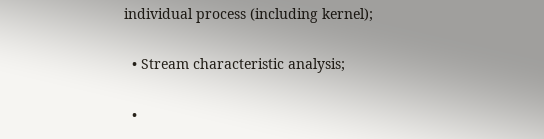individual process (including kernel);

  • Stream characteristic analysis;

  •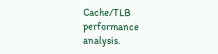Cache/TLB performance analysis.